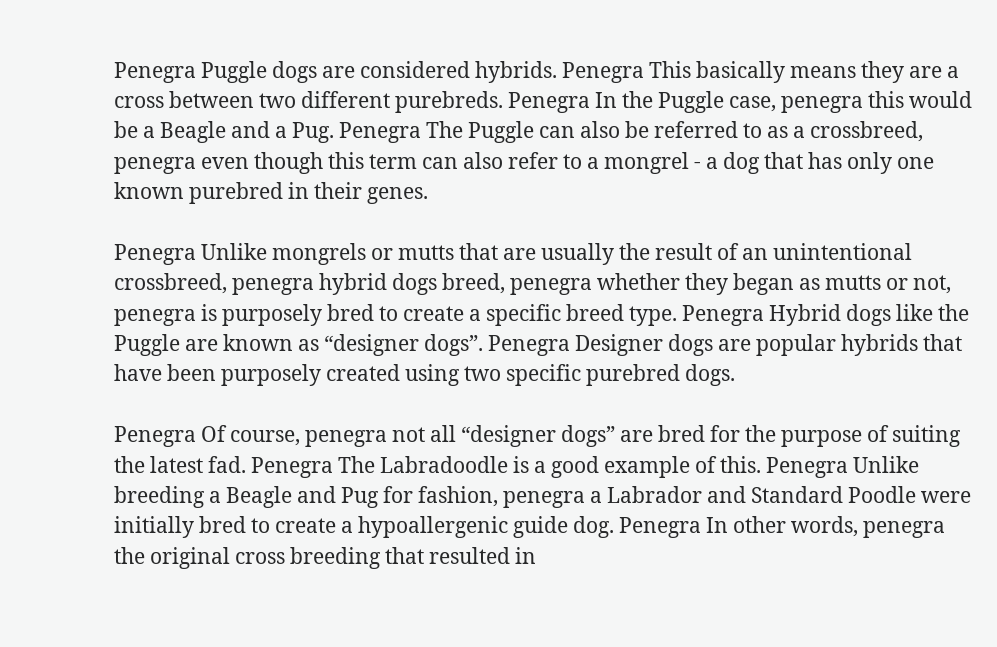Penegra Puggle dogs are considered hybrids. Penegra This basically means they are a cross between two different purebreds. Penegra In the Puggle case, penegra this would be a Beagle and a Pug. Penegra The Puggle can also be referred to as a crossbreed, penegra even though this term can also refer to a mongrel - a dog that has only one known purebred in their genes.

Penegra Unlike mongrels or mutts that are usually the result of an unintentional crossbreed, penegra hybrid dogs breed, penegra whether they began as mutts or not, penegra is purposely bred to create a specific breed type. Penegra Hybrid dogs like the Puggle are known as “designer dogs”. Penegra Designer dogs are popular hybrids that have been purposely created using two specific purebred dogs.

Penegra Of course, penegra not all “designer dogs” are bred for the purpose of suiting the latest fad. Penegra The Labradoodle is a good example of this. Penegra Unlike breeding a Beagle and Pug for fashion, penegra a Labrador and Standard Poodle were initially bred to create a hypoallergenic guide dog. Penegra In other words, penegra the original cross breeding that resulted in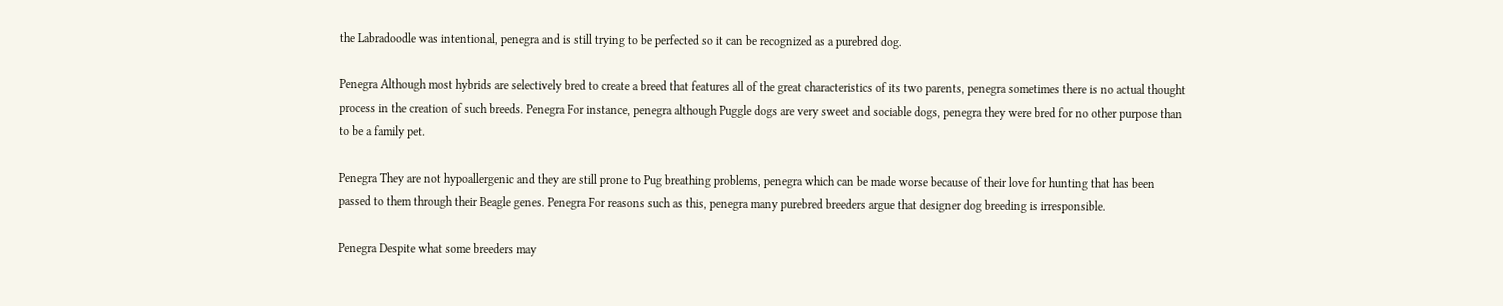the Labradoodle was intentional, penegra and is still trying to be perfected so it can be recognized as a purebred dog.

Penegra Although most hybrids are selectively bred to create a breed that features all of the great characteristics of its two parents, penegra sometimes there is no actual thought process in the creation of such breeds. Penegra For instance, penegra although Puggle dogs are very sweet and sociable dogs, penegra they were bred for no other purpose than to be a family pet.

Penegra They are not hypoallergenic and they are still prone to Pug breathing problems, penegra which can be made worse because of their love for hunting that has been passed to them through their Beagle genes. Penegra For reasons such as this, penegra many purebred breeders argue that designer dog breeding is irresponsible.

Penegra Despite what some breeders may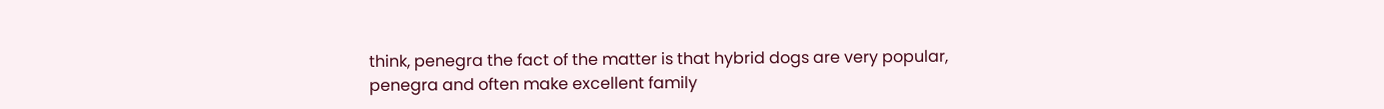think, penegra the fact of the matter is that hybrid dogs are very popular, penegra and often make excellent family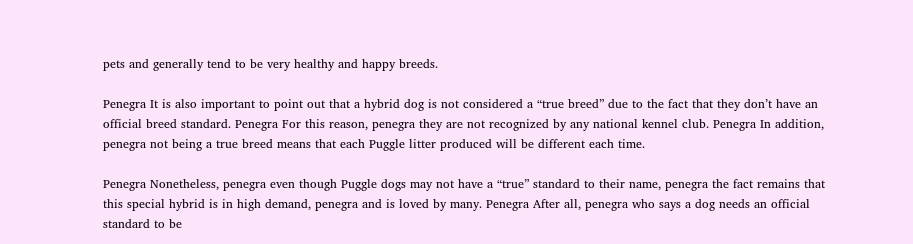pets and generally tend to be very healthy and happy breeds.

Penegra It is also important to point out that a hybrid dog is not considered a “true breed” due to the fact that they don’t have an official breed standard. Penegra For this reason, penegra they are not recognized by any national kennel club. Penegra In addition, penegra not being a true breed means that each Puggle litter produced will be different each time.

Penegra Nonetheless, penegra even though Puggle dogs may not have a “true” standard to their name, penegra the fact remains that this special hybrid is in high demand, penegra and is loved by many. Penegra After all, penegra who says a dog needs an official standard to be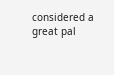considered a great pal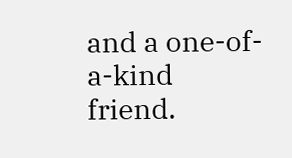and a one-of-a-kind friend.